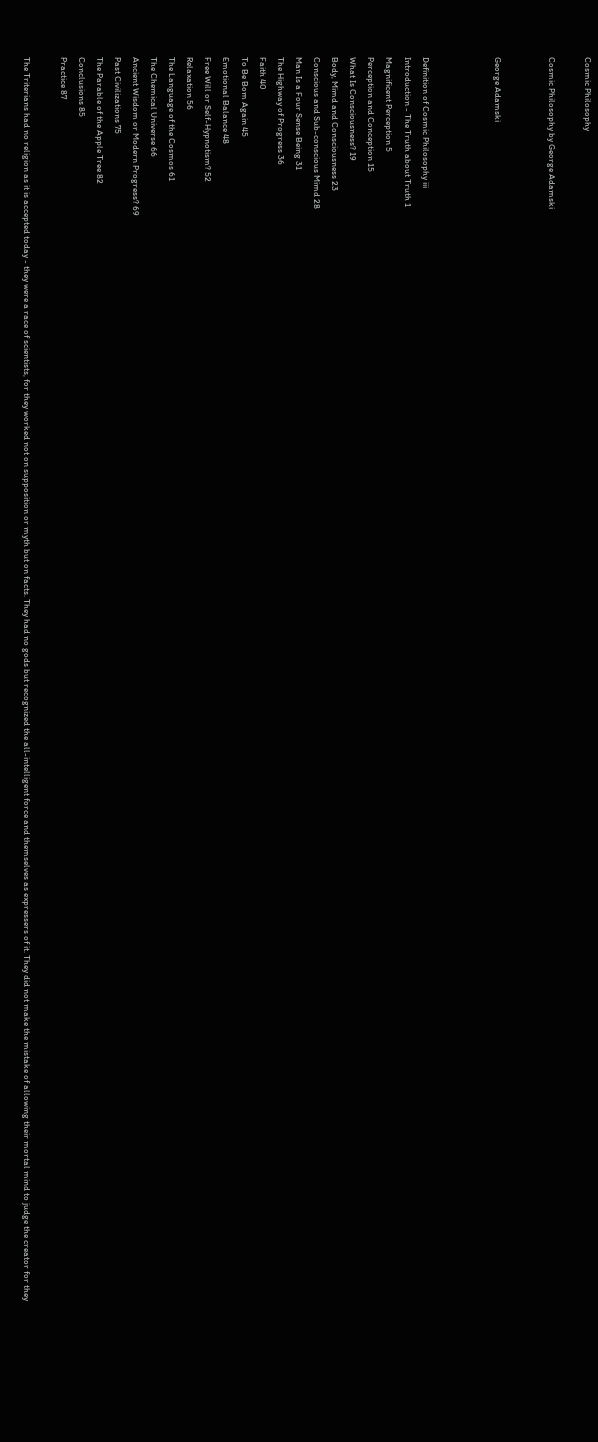Cosmic Philosophy

Cosmic Philosophy by George Adamski


George Adamski



Definition of Cosmic Philosophy iii
Introduction - The Truth about Truth 1
Magnificent Perception 5
Perception and Conception 15
What Is Consciousness? 19
Body, Mimd and Consciousness 23
Conscious and Sub-conscious Mimd 28
Man Is a Four Sense Being 31
The Highway of Progress 36
Faith 40
To Be Bom Again 45
Emotional Balance 48
Free Will or Self-Hypnotism? 52
Relaxation 56
The Language of the Cosmos 61
The Chemical Universe 66
Ancient Wisdom or Modern Progress? 69
Past Civilizations 75
The Parable of the Apple Tree 82
Conclusions 85
Practice 87

The Triterians had no religion as it is accepted today - they were a race of scientists, for they worked not on supposition or myth but on facts. They had no gods but recognized the all-intelligent force and themselves as expressers of it. They did not make the mistake of allowing their mortal mind to judge the creator for they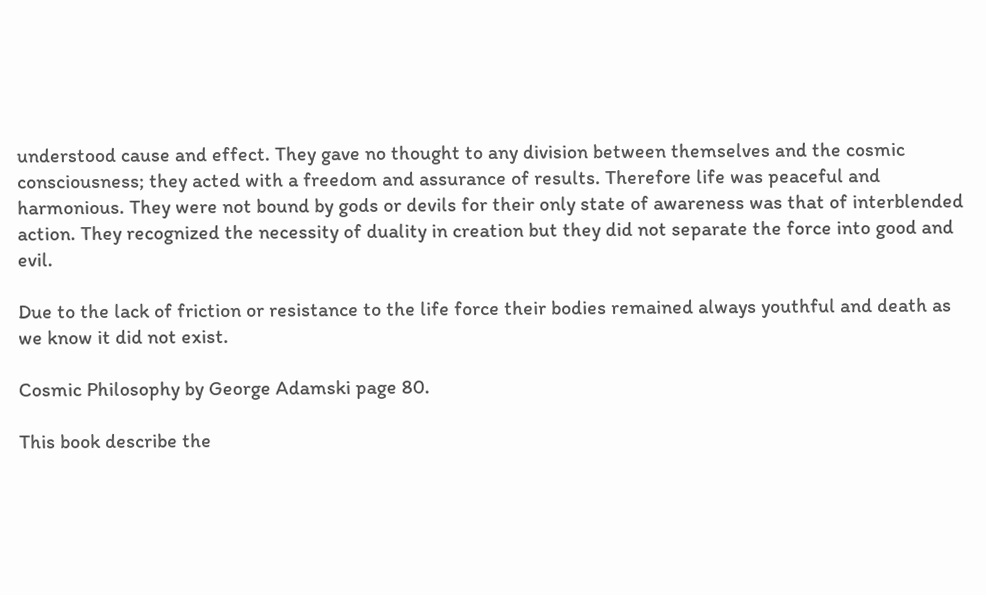understood cause and effect. They gave no thought to any division between themselves and the cosmic consciousness; they acted with a freedom and assurance of results. Therefore life was peaceful and harmonious. They were not bound by gods or devils for their only state of awareness was that of interblended action. They recognized the necessity of duality in creation but they did not separate the force into good and evil.

Due to the lack of friction or resistance to the life force their bodies remained always youthful and death as we know it did not exist.

Cosmic Philosophy by George Adamski page 80.

This book describe the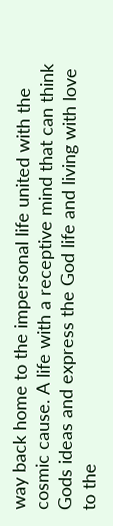way back home to the impersonal life united with the cosmic cause. A life with a receptive mind that can think Gods ideas and express the God life and living with love to the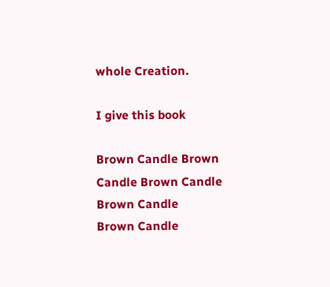whole Creation.

I give this book

Brown Candle Brown Candle Brown Candle Brown Candle
Brown Candle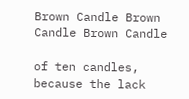Brown Candle Brown Candle Brown Candle

of ten candles, because the lack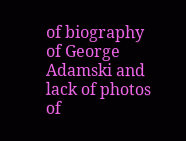of biography of George Adamski and lack of photos of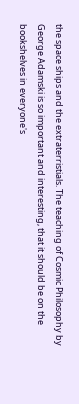the space ships and the extraterristials. The teaching of Cosmic Philosophy by George Adamski is so important and interesting, that it should be on the bookshelves in everyone's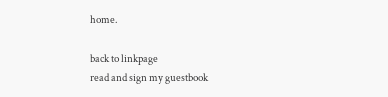home.

back to linkpage
read and sign my guestbook